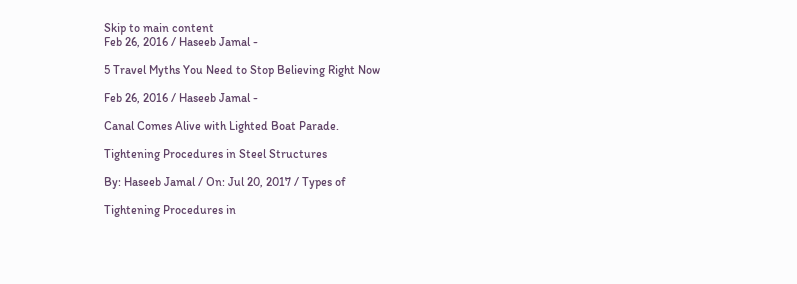Skip to main content
Feb 26, 2016 / Haseeb Jamal -

5 Travel Myths You Need to Stop Believing Right Now

Feb 26, 2016 / Haseeb Jamal -

Canal Comes Alive with Lighted Boat Parade.

Tightening Procedures in Steel Structures

By: Haseeb Jamal / On: Jul 20, 2017 / Types of

Tightening Procedures in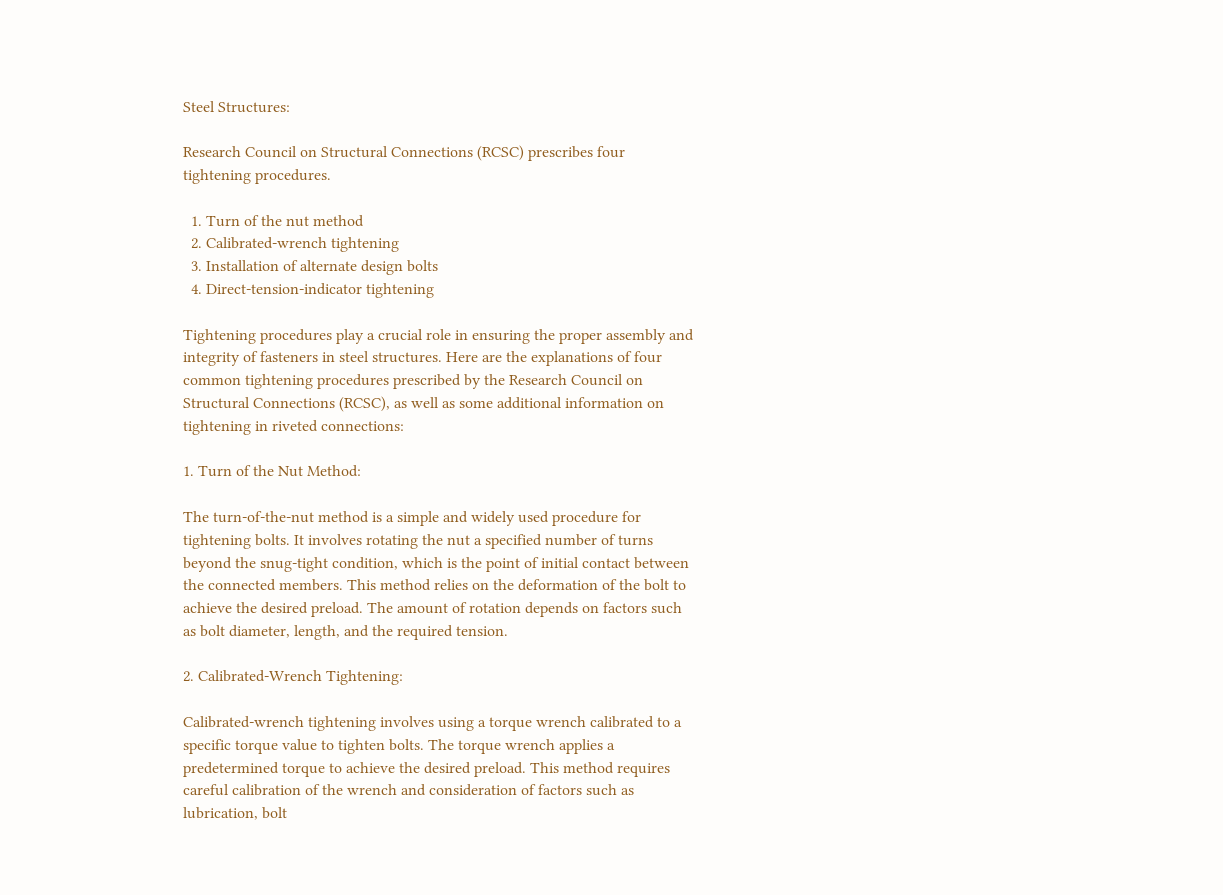Steel Structures:

Research Council on Structural Connections (RCSC) prescribes four tightening procedures.

  1. Turn of the nut method
  2. Calibrated-wrench tightening
  3. Installation of alternate design bolts
  4. Direct-tension-indicator tightening

Tightening procedures play a crucial role in ensuring the proper assembly and integrity of fasteners in steel structures. Here are the explanations of four common tightening procedures prescribed by the Research Council on Structural Connections (RCSC), as well as some additional information on tightening in riveted connections:

1. Turn of the Nut Method:

The turn-of-the-nut method is a simple and widely used procedure for tightening bolts. It involves rotating the nut a specified number of turns beyond the snug-tight condition, which is the point of initial contact between the connected members. This method relies on the deformation of the bolt to achieve the desired preload. The amount of rotation depends on factors such as bolt diameter, length, and the required tension.

2. Calibrated-Wrench Tightening:

Calibrated-wrench tightening involves using a torque wrench calibrated to a specific torque value to tighten bolts. The torque wrench applies a predetermined torque to achieve the desired preload. This method requires careful calibration of the wrench and consideration of factors such as lubrication, bolt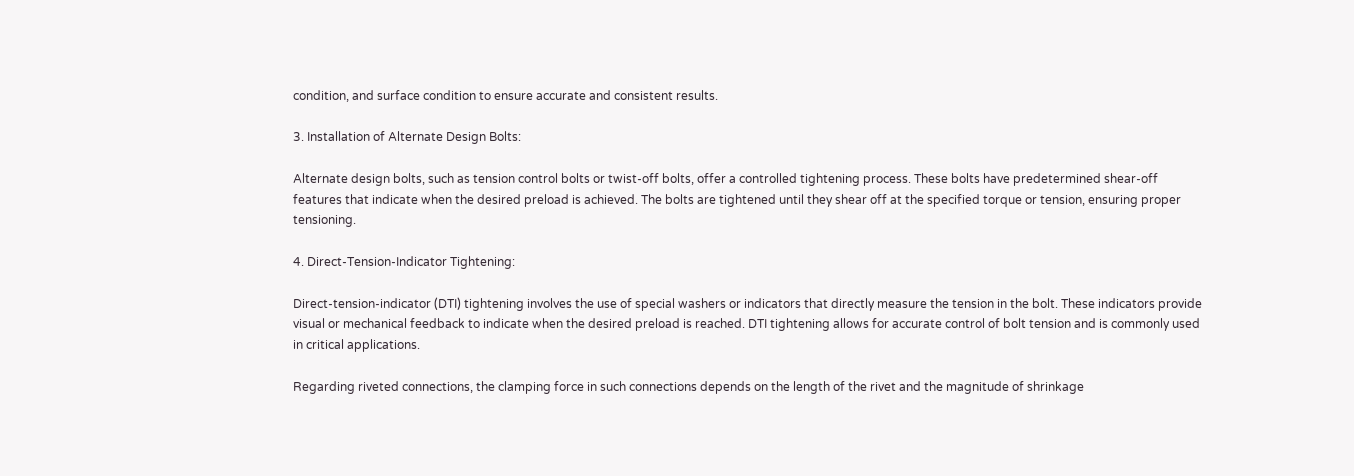condition, and surface condition to ensure accurate and consistent results.

3. Installation of Alternate Design Bolts:

Alternate design bolts, such as tension control bolts or twist-off bolts, offer a controlled tightening process. These bolts have predetermined shear-off features that indicate when the desired preload is achieved. The bolts are tightened until they shear off at the specified torque or tension, ensuring proper tensioning.

4. Direct-Tension-Indicator Tightening:

Direct-tension-indicator (DTI) tightening involves the use of special washers or indicators that directly measure the tension in the bolt. These indicators provide visual or mechanical feedback to indicate when the desired preload is reached. DTI tightening allows for accurate control of bolt tension and is commonly used in critical applications.

Regarding riveted connections, the clamping force in such connections depends on the length of the rivet and the magnitude of shrinkage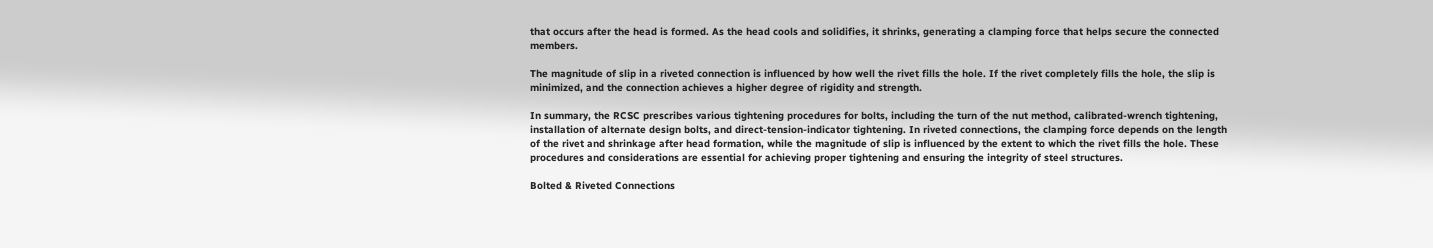that occurs after the head is formed. As the head cools and solidifies, it shrinks, generating a clamping force that helps secure the connected members.

The magnitude of slip in a riveted connection is influenced by how well the rivet fills the hole. If the rivet completely fills the hole, the slip is minimized, and the connection achieves a higher degree of rigidity and strength.

In summary, the RCSC prescribes various tightening procedures for bolts, including the turn of the nut method, calibrated-wrench tightening, installation of alternate design bolts, and direct-tension-indicator tightening. In riveted connections, the clamping force depends on the length of the rivet and shrinkage after head formation, while the magnitude of slip is influenced by the extent to which the rivet fills the hole. These procedures and considerations are essential for achieving proper tightening and ensuring the integrity of steel structures.

Bolted & Riveted Connections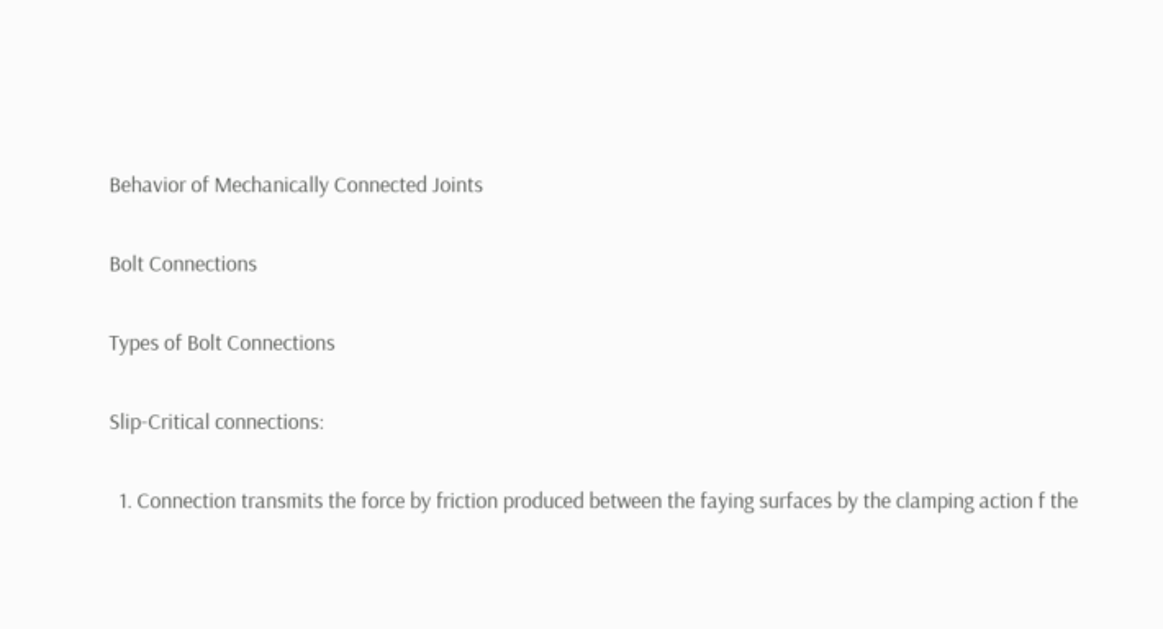Behavior of Mechanically Connected Joints

Bolt Connections

Types of Bolt Connections

Slip-Critical connections:

  1. Connection transmits the force by friction produced between the faying surfaces by the clamping action f the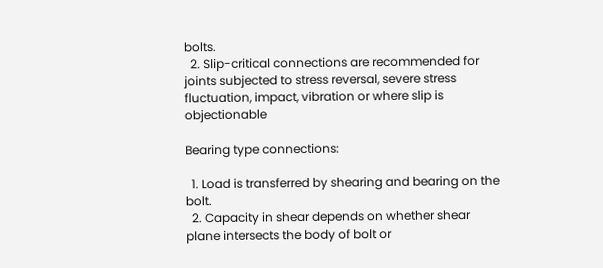bolts.
  2. Slip-critical connections are recommended for joints subjected to stress reversal, severe stress fluctuation, impact, vibration or where slip is objectionable

Bearing type connections:

  1. Load is transferred by shearing and bearing on the bolt.
  2. Capacity in shear depends on whether shear plane intersects the body of bolt or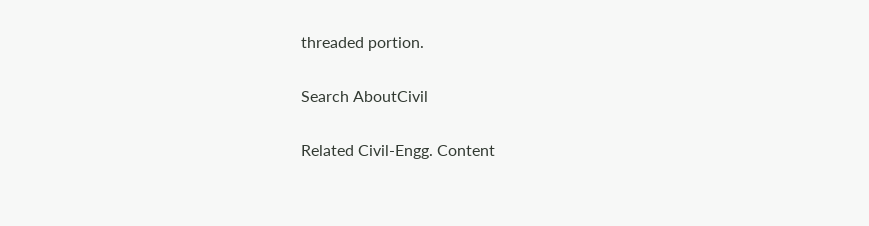threaded portion.

Search AboutCivil

Related Civil-Engg. Content